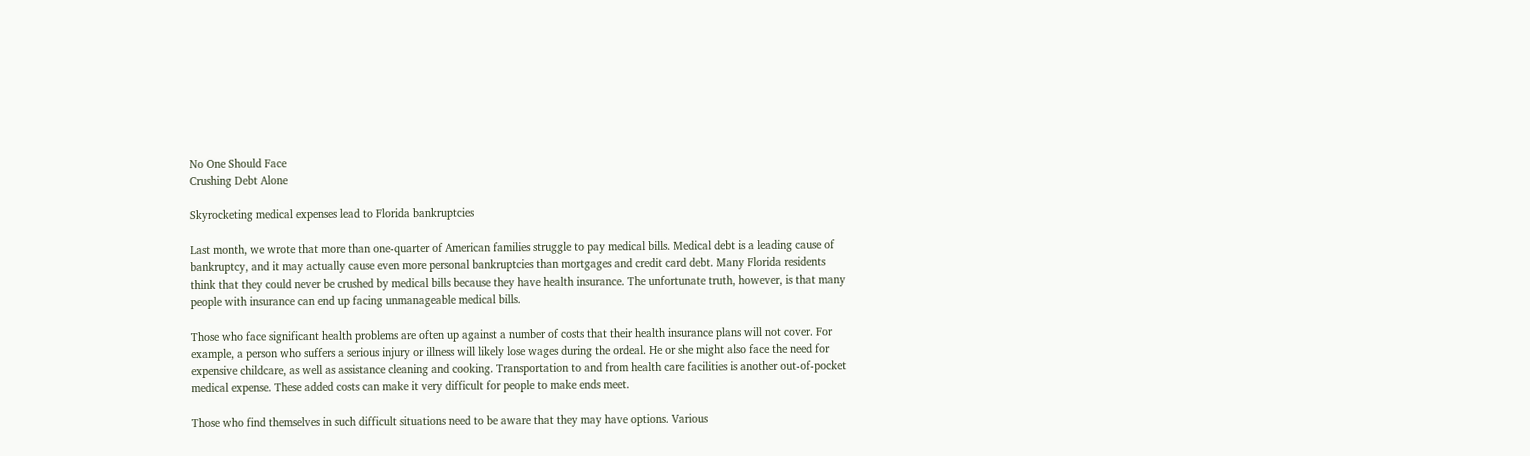No One Should Face
Crushing Debt Alone

Skyrocketing medical expenses lead to Florida bankruptcies

Last month, we wrote that more than one-quarter of American families struggle to pay medical bills. Medical debt is a leading cause of bankruptcy, and it may actually cause even more personal bankruptcies than mortgages and credit card debt. Many Florida residents think that they could never be crushed by medical bills because they have health insurance. The unfortunate truth, however, is that many people with insurance can end up facing unmanageable medical bills.

Those who face significant health problems are often up against a number of costs that their health insurance plans will not cover. For example, a person who suffers a serious injury or illness will likely lose wages during the ordeal. He or she might also face the need for expensive childcare, as well as assistance cleaning and cooking. Transportation to and from health care facilities is another out-of-pocket medical expense. These added costs can make it very difficult for people to make ends meet.

Those who find themselves in such difficult situations need to be aware that they may have options. Various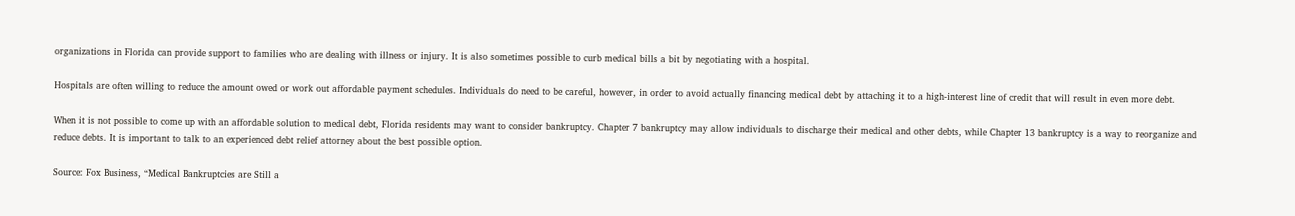organizations in Florida can provide support to families who are dealing with illness or injury. It is also sometimes possible to curb medical bills a bit by negotiating with a hospital.

Hospitals are often willing to reduce the amount owed or work out affordable payment schedules. Individuals do need to be careful, however, in order to avoid actually financing medical debt by attaching it to a high-interest line of credit that will result in even more debt.

When it is not possible to come up with an affordable solution to medical debt, Florida residents may want to consider bankruptcy. Chapter 7 bankruptcy may allow individuals to discharge their medical and other debts, while Chapter 13 bankruptcy is a way to reorganize and reduce debts. It is important to talk to an experienced debt relief attorney about the best possible option.

Source: Fox Business, “Medical Bankruptcies are Still a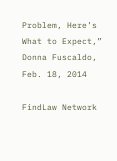Problem, Here’s What to Expect,” Donna Fuscaldo, Feb. 18, 2014

FindLaw Network